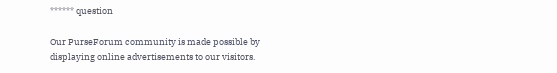****** question

Our PurseForum community is made possible by displaying online advertisements to our visitors.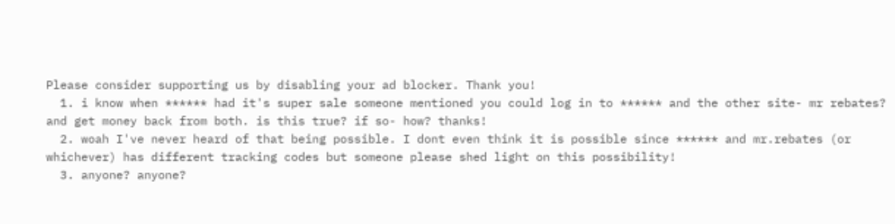Please consider supporting us by disabling your ad blocker. Thank you!
  1. i know when ****** had it's super sale someone mentioned you could log in to ****** and the other site- mr rebates? and get money back from both. is this true? if so- how? thanks!
  2. woah I've never heard of that being possible. I dont even think it is possible since ****** and mr.rebates (or whichever) has different tracking codes but someone please shed light on this possibility!
  3. anyone? anyone?